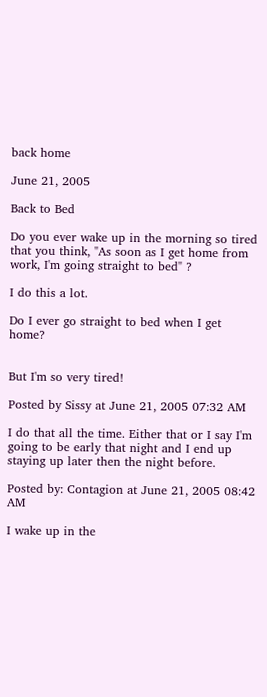back home

June 21, 2005

Back to Bed

Do you ever wake up in the morning so tired that you think, "As soon as I get home from work, I'm going straight to bed" ?

I do this a lot.

Do I ever go straight to bed when I get home?


But I'm so very tired!

Posted by Sissy at June 21, 2005 07:32 AM

I do that all the time. Either that or I say I'm going to be early that night and I end up staying up later then the night before.

Posted by: Contagion at June 21, 2005 08:42 AM

I wake up in the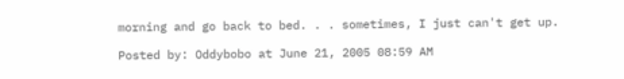morning and go back to bed. . . sometimes, I just can't get up.

Posted by: Oddybobo at June 21, 2005 08:59 AM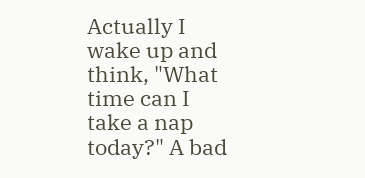Actually I wake up and think, "What time can I take a nap today?" A bad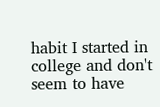habit I started in college and don't seem to have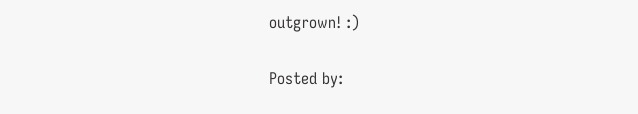outgrown! :)

Posted by: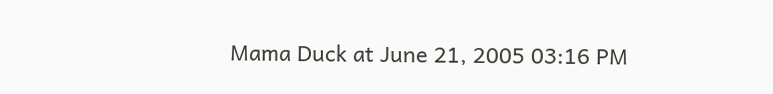Mama Duck at June 21, 2005 03:16 PM